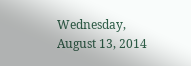Wednesday, August 13, 2014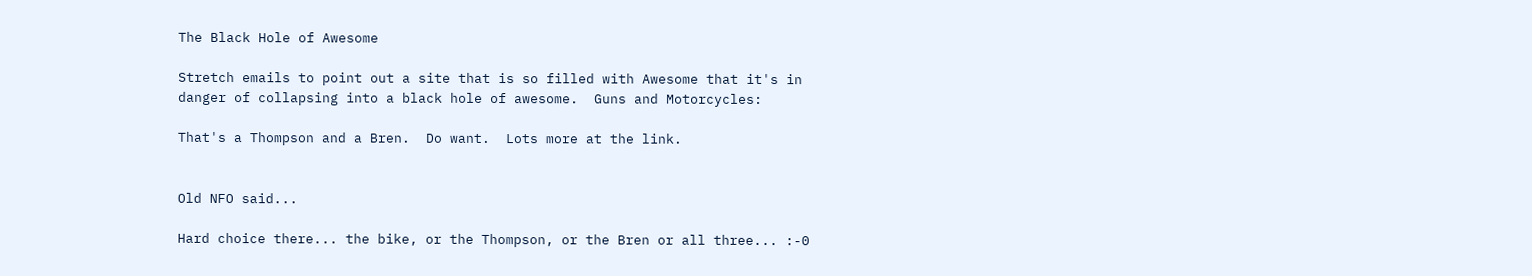The Black Hole of Awesome

Stretch emails to point out a site that is so filled with Awesome that it's in danger of collapsing into a black hole of awesome.  Guns and Motorcycles:

That's a Thompson and a Bren.  Do want.  Lots more at the link.


Old NFO said...

Hard choice there... the bike, or the Thompson, or the Bren or all three... :-0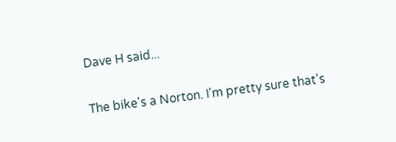Dave H said...

The bike's a Norton. I'm pretty sure that's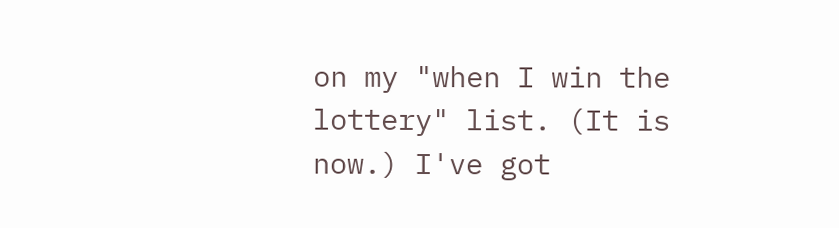on my "when I win the lottery" list. (It is now.) I've got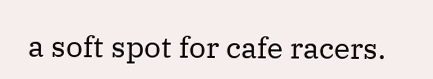a soft spot for cafe racers.